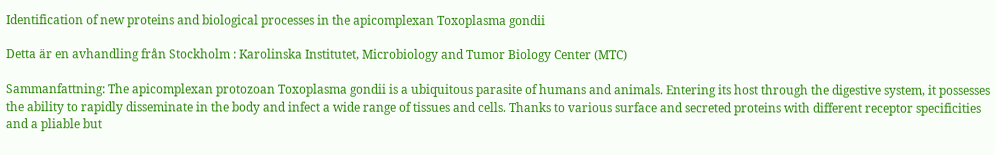Identification of new proteins and biological processes in the apicomplexan Toxoplasma gondii

Detta är en avhandling från Stockholm : Karolinska Institutet, Microbiology and Tumor Biology Center (MTC)

Sammanfattning: The apicomplexan protozoan Toxoplasma gondii is a ubiquitous parasite of humans and animals. Entering its host through the digestive system, it possesses the ability to rapidly disseminate in the body and infect a wide range of tissues and cells. Thanks to various surface and secreted proteins with different receptor specificities and a pliable but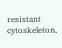resistant cytoskeleton,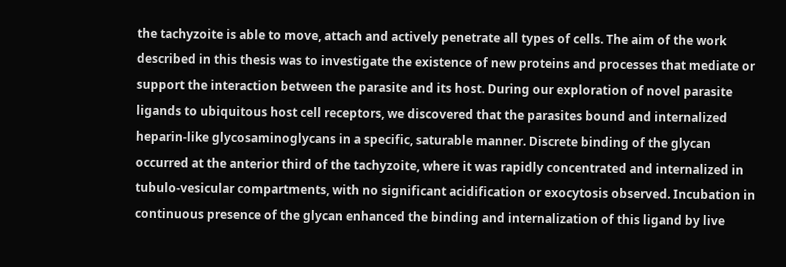the tachyzoite is able to move, attach and actively penetrate all types of cells. The aim of the work described in this thesis was to investigate the existence of new proteins and processes that mediate or support the interaction between the parasite and its host. During our exploration of novel parasite ligands to ubiquitous host cell receptors, we discovered that the parasites bound and internalized heparin-like glycosaminoglycans in a specific, saturable manner. Discrete binding of the glycan occurred at the anterior third of the tachyzoite, where it was rapidly concentrated and internalized in tubulo-vesicular compartments, with no significant acidification or exocytosis observed. Incubation in continuous presence of the glycan enhanced the binding and internalization of this ligand by live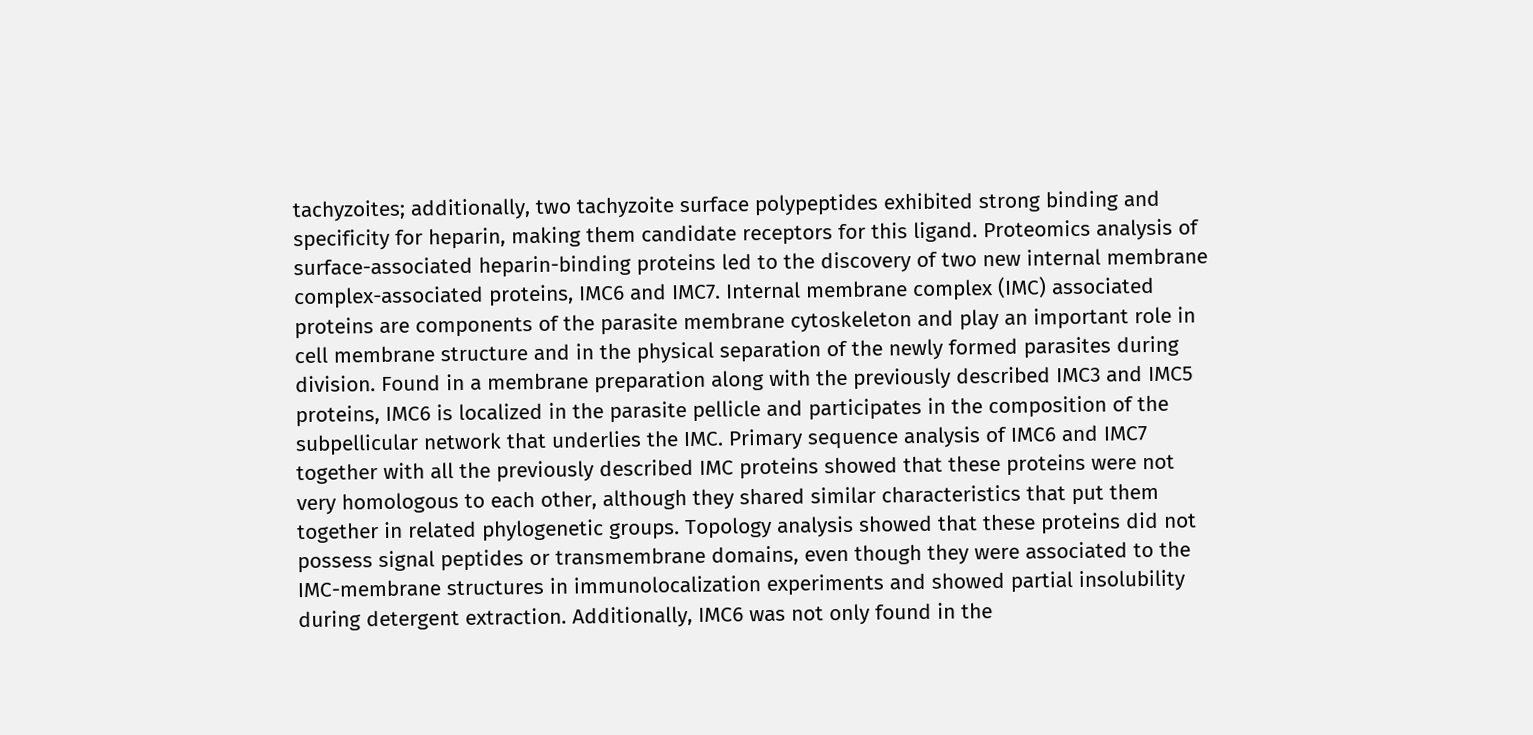tachyzoites; additionally, two tachyzoite surface polypeptides exhibited strong binding and specificity for heparin, making them candidate receptors for this ligand. Proteomics analysis of surface-associated heparin-binding proteins led to the discovery of two new internal membrane complex-associated proteins, IMC6 and IMC7. Internal membrane complex (IMC) associated proteins are components of the parasite membrane cytoskeleton and play an important role in cell membrane structure and in the physical separation of the newly formed parasites during division. Found in a membrane preparation along with the previously described IMC3 and IMC5 proteins, IMC6 is localized in the parasite pellicle and participates in the composition of the subpellicular network that underlies the IMC. Primary sequence analysis of IMC6 and IMC7 together with all the previously described IMC proteins showed that these proteins were not very homologous to each other, although they shared similar characteristics that put them together in related phylogenetic groups. Topology analysis showed that these proteins did not possess signal peptides or transmembrane domains, even though they were associated to the IMC-membrane structures in immunolocalization experiments and showed partial insolubility during detergent extraction. Additionally, IMC6 was not only found in the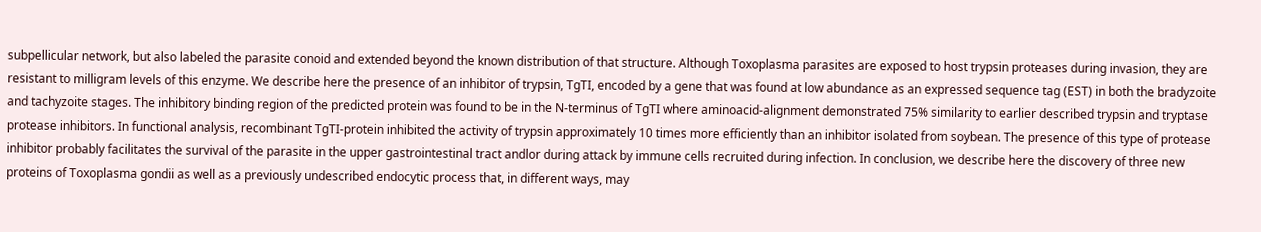subpellicular network, but also labeled the parasite conoid and extended beyond the known distribution of that structure. Although Toxoplasma parasites are exposed to host trypsin proteases during invasion, they are resistant to milligram levels of this enzyme. We describe here the presence of an inhibitor of trypsin, TgTI, encoded by a gene that was found at low abundance as an expressed sequence tag (EST) in both the bradyzoite and tachyzoite stages. The inhibitory binding region of the predicted protein was found to be in the N-terminus of TgTI where aminoacid-alignment demonstrated 75% similarity to earlier described trypsin and tryptase protease inhibitors. In functional analysis, recombinant TgTI-protein inhibited the activity of trypsin approximately 10 times more efficiently than an inhibitor isolated from soybean. The presence of this type of protease inhibitor probably facilitates the survival of the parasite in the upper gastrointestinal tract andlor during attack by immune cells recruited during infection. In conclusion, we describe here the discovery of three new proteins of Toxoplasma gondii as well as a previously undescribed endocytic process that, in different ways, may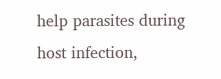help parasites during host infection,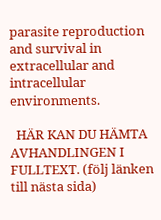parasite reproduction and survival in extracellular and intracellular environments.

  HÄR KAN DU HÄMTA AVHANDLINGEN I FULLTEXT. (följ länken till nästa sida)